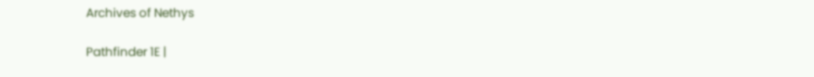Archives of Nethys

Pathfinder 1E |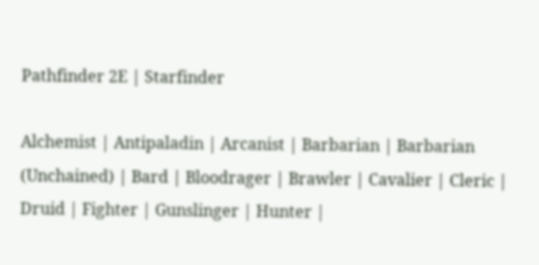Pathfinder 2E | Starfinder

Alchemist | Antipaladin | Arcanist | Barbarian | Barbarian (Unchained) | Bard | Bloodrager | Brawler | Cavalier | Cleric | Druid | Fighter | Gunslinger | Hunter |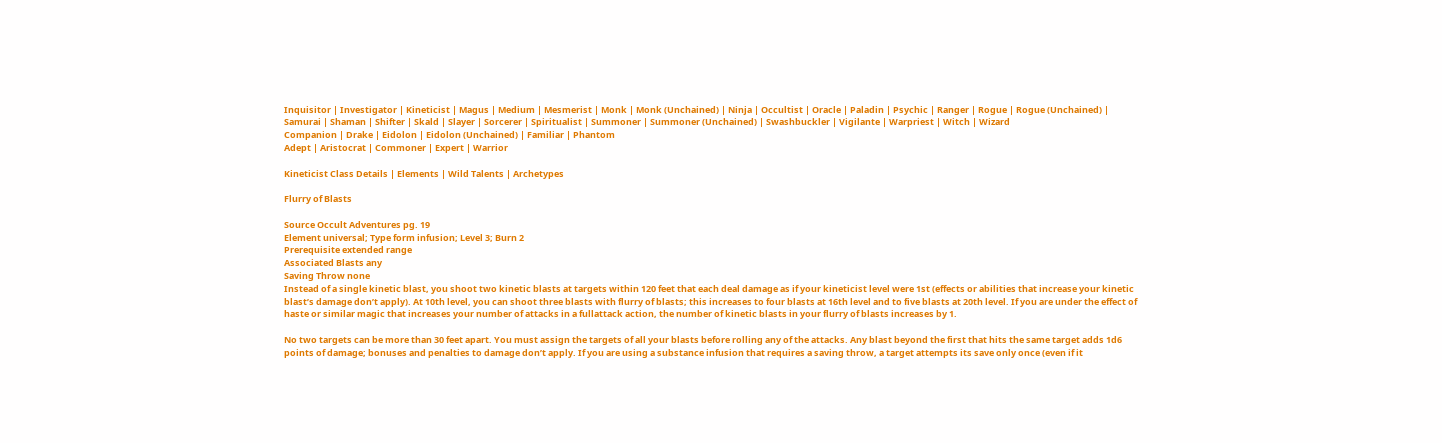Inquisitor | Investigator | Kineticist | Magus | Medium | Mesmerist | Monk | Monk (Unchained) | Ninja | Occultist | Oracle | Paladin | Psychic | Ranger | Rogue | Rogue (Unchained) | Samurai | Shaman | Shifter | Skald | Slayer | Sorcerer | Spiritualist | Summoner | Summoner (Unchained) | Swashbuckler | Vigilante | Warpriest | Witch | Wizard
Companion | Drake | Eidolon | Eidolon (Unchained) | Familiar | Phantom
Adept | Aristocrat | Commoner | Expert | Warrior

Kineticist Class Details | Elements | Wild Talents | Archetypes

Flurry of Blasts

Source Occult Adventures pg. 19
Element universal; Type form infusion; Level 3; Burn 2
Prerequisite extended range
Associated Blasts any
Saving Throw none
Instead of a single kinetic blast, you shoot two kinetic blasts at targets within 120 feet that each deal damage as if your kineticist level were 1st (effects or abilities that increase your kinetic blast’s damage don’t apply). At 10th level, you can shoot three blasts with flurry of blasts; this increases to four blasts at 16th level and to five blasts at 20th level. If you are under the effect of haste or similar magic that increases your number of attacks in a fullattack action, the number of kinetic blasts in your flurry of blasts increases by 1.

No two targets can be more than 30 feet apart. You must assign the targets of all your blasts before rolling any of the attacks. Any blast beyond the first that hits the same target adds 1d6 points of damage; bonuses and penalties to damage don’t apply. If you are using a substance infusion that requires a saving throw, a target attempts its save only once (even if it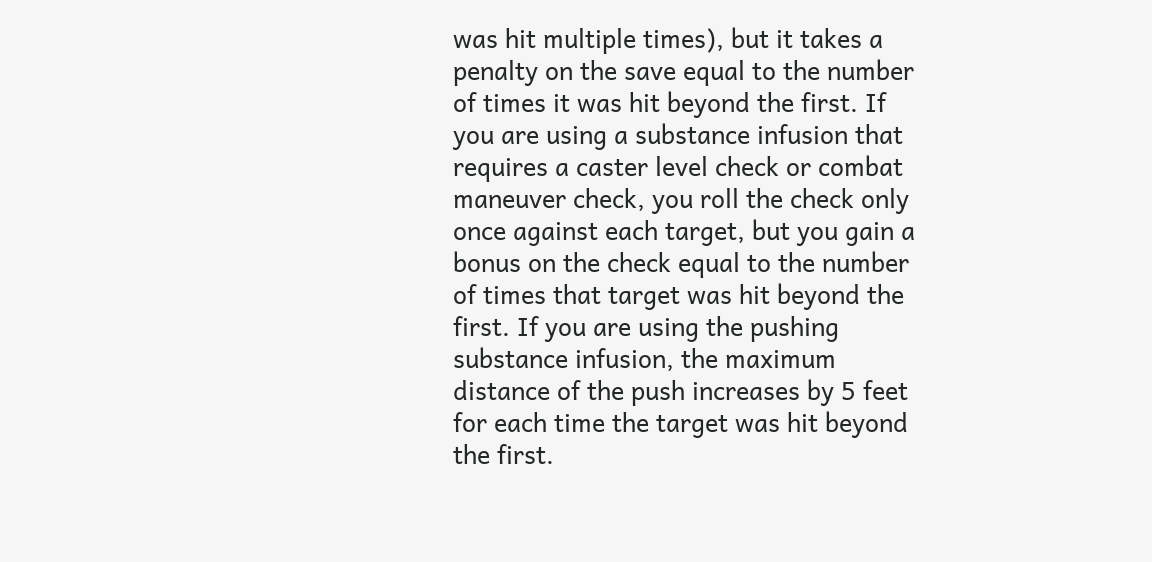was hit multiple times), but it takes a penalty on the save equal to the number of times it was hit beyond the first. If you are using a substance infusion that requires a caster level check or combat maneuver check, you roll the check only once against each target, but you gain a bonus on the check equal to the number of times that target was hit beyond the first. If you are using the pushing substance infusion, the maximum distance of the push increases by 5 feet for each time the target was hit beyond the first.